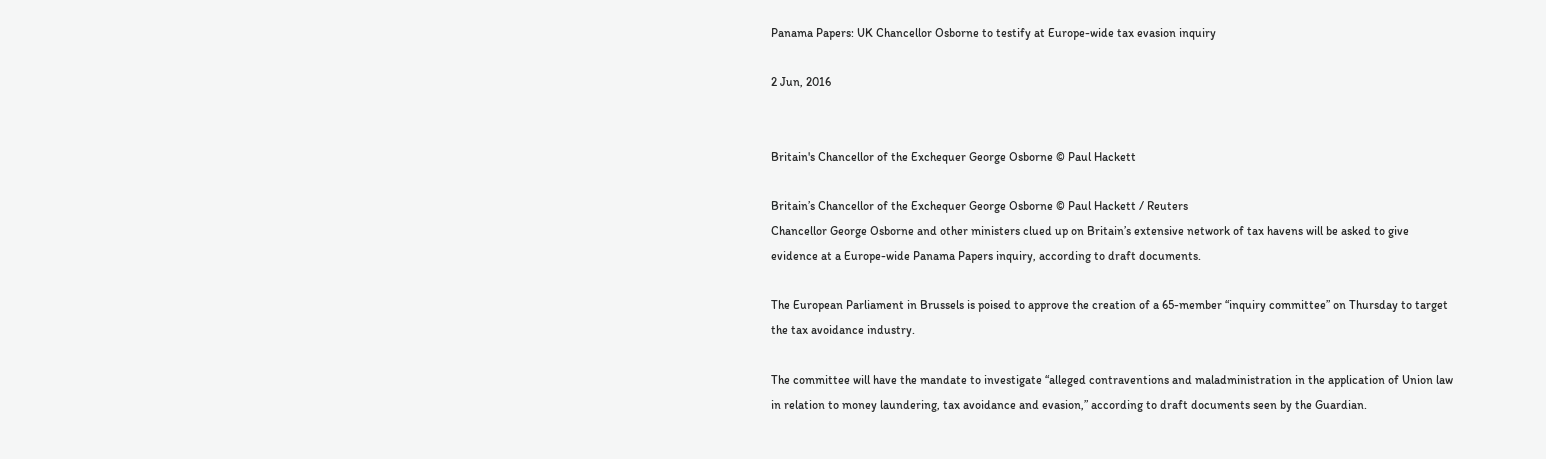Panama Papers: UK Chancellor Osborne to testify at Europe-wide tax evasion inquiry

2 Jun, 2016


Britain's Chancellor of the Exchequer George Osborne © Paul Hackett

Britain’s Chancellor of the Exchequer George Osborne © Paul Hackett / Reuters
Chancellor George Osborne and other ministers clued up on Britain’s extensive network of tax havens will be asked to give evidence at a Europe-wide Panama Papers inquiry, according to draft documents.

The European Parliament in Brussels is poised to approve the creation of a 65-member “inquiry committee” on Thursday to target the tax avoidance industry.

The committee will have the mandate to investigate “alleged contraventions and maladministration in the application of Union law in relation to money laundering, tax avoidance and evasion,” according to draft documents seen by the Guardian.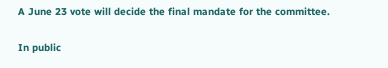A June 23 vote will decide the final mandate for the committee.

In public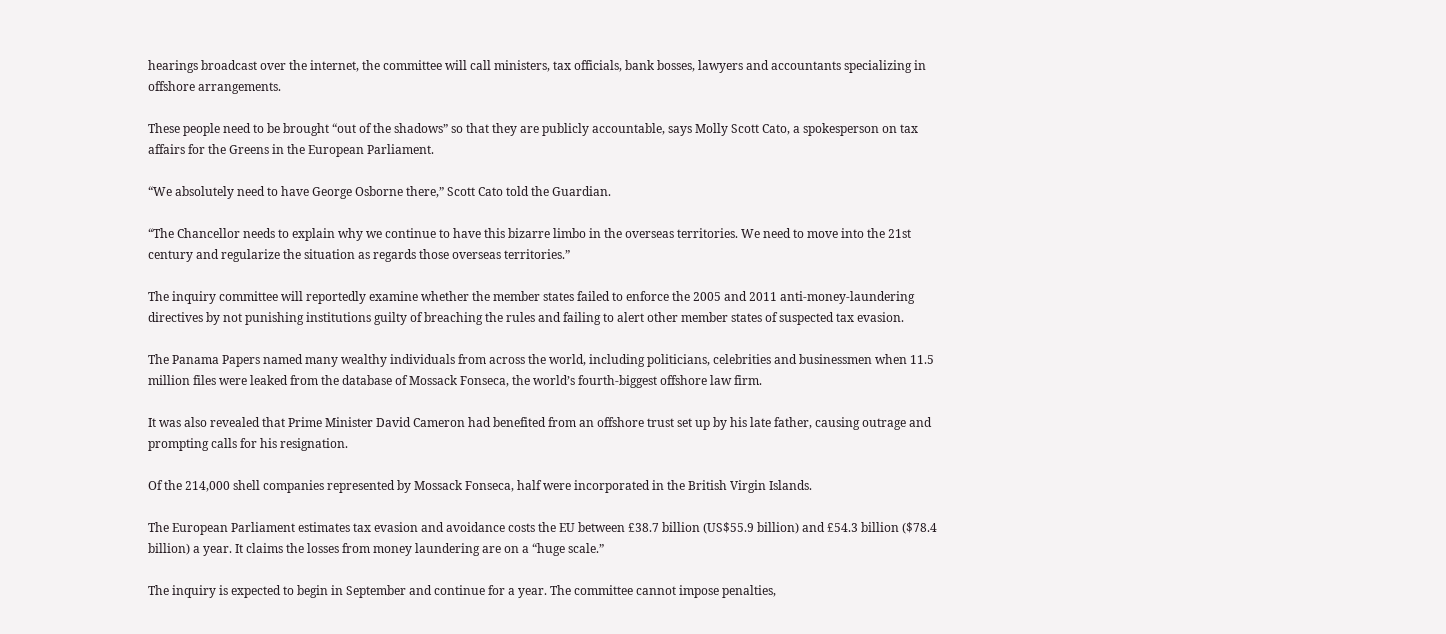hearings broadcast over the internet, the committee will call ministers, tax officials, bank bosses, lawyers and accountants specializing in offshore arrangements.

These people need to be brought “out of the shadows” so that they are publicly accountable, says Molly Scott Cato, a spokesperson on tax affairs for the Greens in the European Parliament.

“We absolutely need to have George Osborne there,” Scott Cato told the Guardian.

“The Chancellor needs to explain why we continue to have this bizarre limbo in the overseas territories. We need to move into the 21st century and regularize the situation as regards those overseas territories.”

The inquiry committee will reportedly examine whether the member states failed to enforce the 2005 and 2011 anti-money-laundering directives by not punishing institutions guilty of breaching the rules and failing to alert other member states of suspected tax evasion.

The Panama Papers named many wealthy individuals from across the world, including politicians, celebrities and businessmen when 11.5 million files were leaked from the database of Mossack Fonseca, the world’s fourth-biggest offshore law firm.

It was also revealed that Prime Minister David Cameron had benefited from an offshore trust set up by his late father, causing outrage and prompting calls for his resignation.

Of the 214,000 shell companies represented by Mossack Fonseca, half were incorporated in the British Virgin Islands.

The European Parliament estimates tax evasion and avoidance costs the EU between £38.7 billion (US$55.9 billion) and £54.3 billion ($78.4 billion) a year. It claims the losses from money laundering are on a “huge scale.”

The inquiry is expected to begin in September and continue for a year. The committee cannot impose penalties,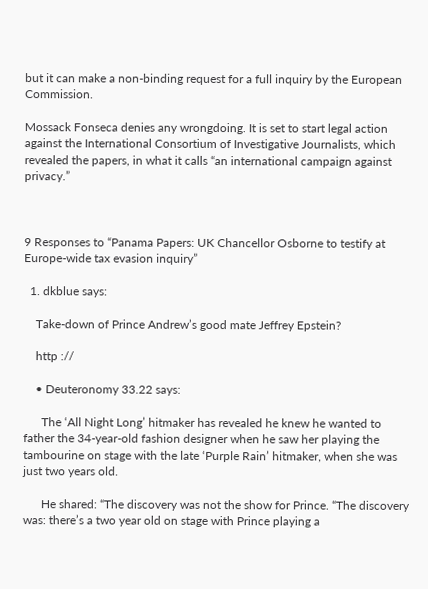but it can make a non-binding request for a full inquiry by the European Commission.

Mossack Fonseca denies any wrongdoing. It is set to start legal action against the International Consortium of Investigative Journalists, which revealed the papers, in what it calls “an international campaign against privacy.”



9 Responses to “Panama Papers: UK Chancellor Osborne to testify at Europe-wide tax evasion inquiry”

  1. dkblue says:

    Take-down of Prince Andrew’s good mate Jeffrey Epstein?

    http ://

    • Deuteronomy 33.22 says:

      The ‘All Night Long’ hitmaker has revealed he knew he wanted to father the 34-year-old fashion designer when he saw her playing the tambourine on stage with the late ‘Purple Rain’ hitmaker, when she was just two years old.

      He shared: “The discovery was not the show for Prince. “The discovery was: there’s a two year old on stage with Prince playing a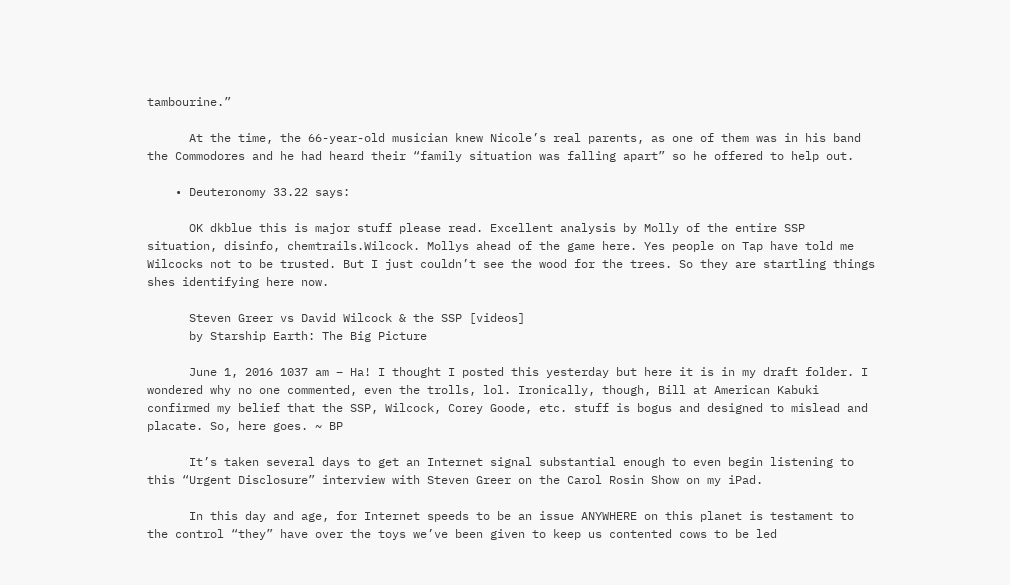tambourine.”

      At the time, the 66-year-old musician knew Nicole’s real parents, as one of them was in his band the Commodores and he had heard their “family situation was falling apart” so he offered to help out.

    • Deuteronomy 33.22 says:

      OK dkblue this is major stuff please read. Excellent analysis by Molly of the entire SSP situation, disinfo, chemtrails.Wilcock. Mollys ahead of the game here. Yes people on Tap have told me Wilcocks not to be trusted. But I just couldn’t see the wood for the trees. So they are startling things shes identifying here now.

      Steven Greer vs David Wilcock & the SSP [videos]
      by Starship Earth: The Big Picture

      June 1, 2016 1037 am – Ha! I thought I posted this yesterday but here it is in my draft folder. I wondered why no one commented, even the trolls, lol. Ironically, though, Bill at American Kabuki confirmed my belief that the SSP, Wilcock, Corey Goode, etc. stuff is bogus and designed to mislead and placate. So, here goes. ~ BP

      It’s taken several days to get an Internet signal substantial enough to even begin listening to this “Urgent Disclosure” interview with Steven Greer on the Carol Rosin Show on my iPad.

      In this day and age, for Internet speeds to be an issue ANYWHERE on this planet is testament to the control “they” have over the toys we’ve been given to keep us contented cows to be led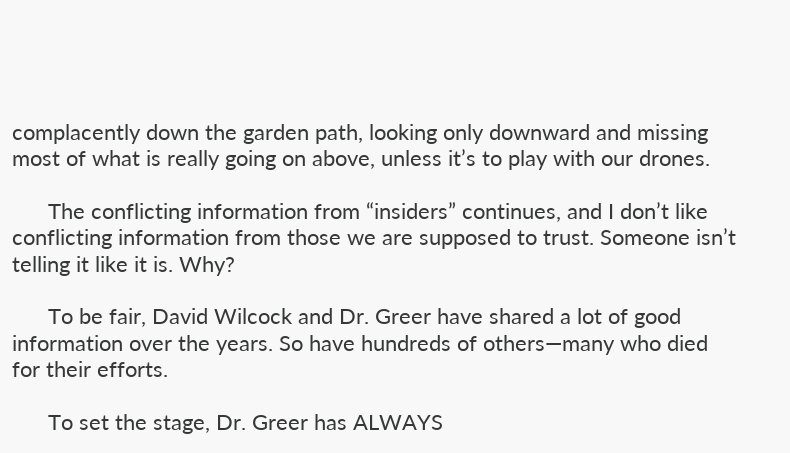complacently down the garden path, looking only downward and missing most of what is really going on above, unless it’s to play with our drones.

      The conflicting information from “insiders” continues, and I don’t like conflicting information from those we are supposed to trust. Someone isn’t telling it like it is. Why?

      To be fair, David Wilcock and Dr. Greer have shared a lot of good information over the years. So have hundreds of others—many who died for their efforts.

      To set the stage, Dr. Greer has ALWAYS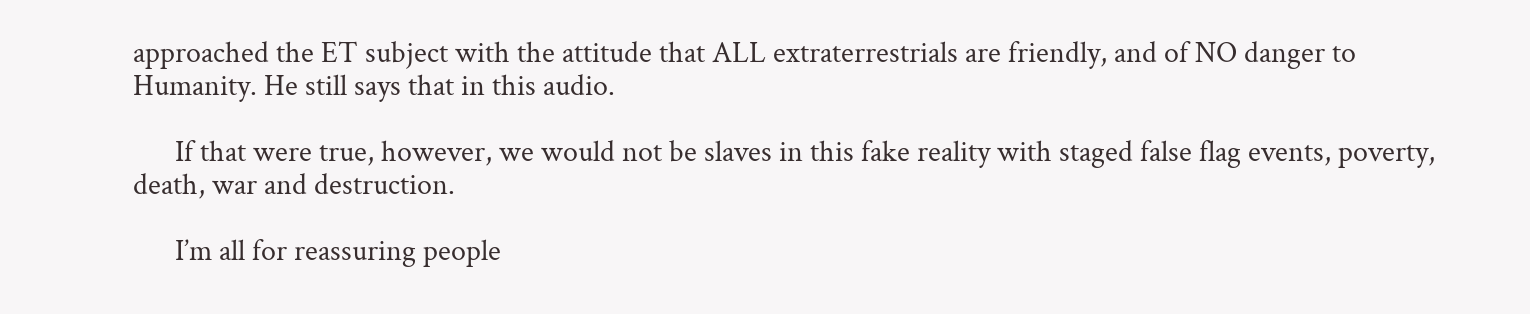approached the ET subject with the attitude that ALL extraterrestrials are friendly, and of NO danger to Humanity. He still says that in this audio.

      If that were true, however, we would not be slaves in this fake reality with staged false flag events, poverty, death, war and destruction.

      I’m all for reassuring people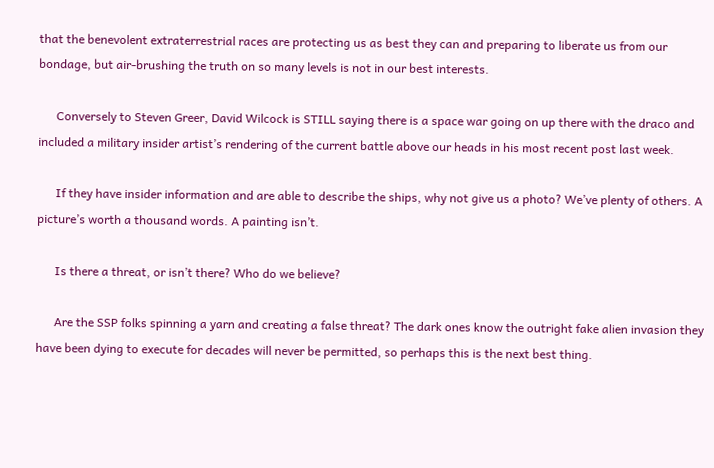that the benevolent extraterrestrial races are protecting us as best they can and preparing to liberate us from our bondage, but air-brushing the truth on so many levels is not in our best interests.

      Conversely to Steven Greer, David Wilcock is STILL saying there is a space war going on up there with the draco and included a military insider artist’s rendering of the current battle above our heads in his most recent post last week.

      If they have insider information and are able to describe the ships, why not give us a photo? We’ve plenty of others. A picture’s worth a thousand words. A painting isn’t.

      Is there a threat, or isn’t there? Who do we believe?

      Are the SSP folks spinning a yarn and creating a false threat? The dark ones know the outright fake alien invasion they have been dying to execute for decades will never be permitted, so perhaps this is the next best thing.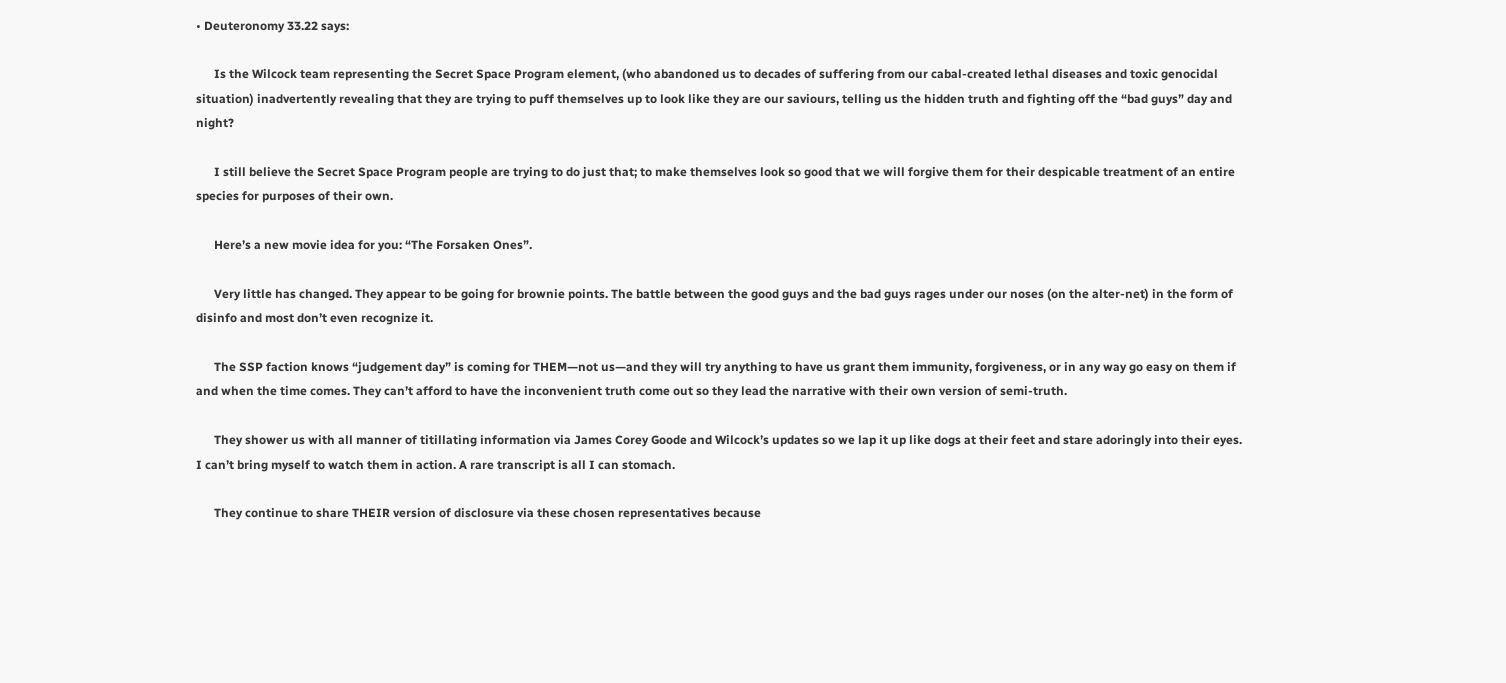• Deuteronomy 33.22 says:

      Is the Wilcock team representing the Secret Space Program element, (who abandoned us to decades of suffering from our cabal-created lethal diseases and toxic genocidal situation) inadvertently revealing that they are trying to puff themselves up to look like they are our saviours, telling us the hidden truth and fighting off the “bad guys” day and night?

      I still believe the Secret Space Program people are trying to do just that; to make themselves look so good that we will forgive them for their despicable treatment of an entire species for purposes of their own.

      Here’s a new movie idea for you: “The Forsaken Ones”.

      Very little has changed. They appear to be going for brownie points. The battle between the good guys and the bad guys rages under our noses (on the alter-net) in the form of disinfo and most don’t even recognize it.

      The SSP faction knows “judgement day” is coming for THEM—not us—and they will try anything to have us grant them immunity, forgiveness, or in any way go easy on them if and when the time comes. They can’t afford to have the inconvenient truth come out so they lead the narrative with their own version of semi-truth.

      They shower us with all manner of titillating information via James Corey Goode and Wilcock’s updates so we lap it up like dogs at their feet and stare adoringly into their eyes. I can’t bring myself to watch them in action. A rare transcript is all I can stomach.

      They continue to share THEIR version of disclosure via these chosen representatives because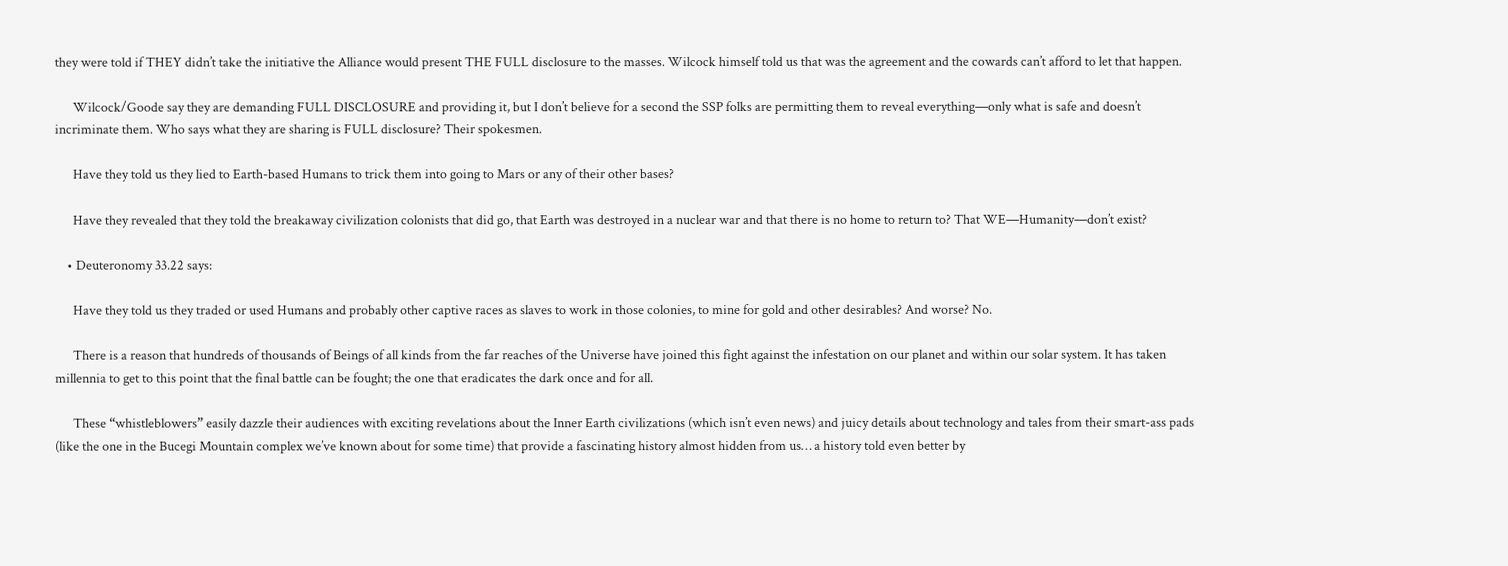they were told if THEY didn’t take the initiative the Alliance would present THE FULL disclosure to the masses. Wilcock himself told us that was the agreement and the cowards can’t afford to let that happen.

      Wilcock/Goode say they are demanding FULL DISCLOSURE and providing it, but I don’t believe for a second the SSP folks are permitting them to reveal everything—only what is safe and doesn’t incriminate them. Who says what they are sharing is FULL disclosure? Their spokesmen.

      Have they told us they lied to Earth-based Humans to trick them into going to Mars or any of their other bases?

      Have they revealed that they told the breakaway civilization colonists that did go, that Earth was destroyed in a nuclear war and that there is no home to return to? That WE—Humanity—don’t exist?

    • Deuteronomy 33.22 says:

      Have they told us they traded or used Humans and probably other captive races as slaves to work in those colonies, to mine for gold and other desirables? And worse? No.

      There is a reason that hundreds of thousands of Beings of all kinds from the far reaches of the Universe have joined this fight against the infestation on our planet and within our solar system. It has taken millennia to get to this point that the final battle can be fought; the one that eradicates the dark once and for all.

      These “whistleblowers” easily dazzle their audiences with exciting revelations about the Inner Earth civilizations (which isn’t even news) and juicy details about technology and tales from their smart-ass pads (like the one in the Bucegi Mountain complex we’ve known about for some time) that provide a fascinating history almost hidden from us… a history told even better by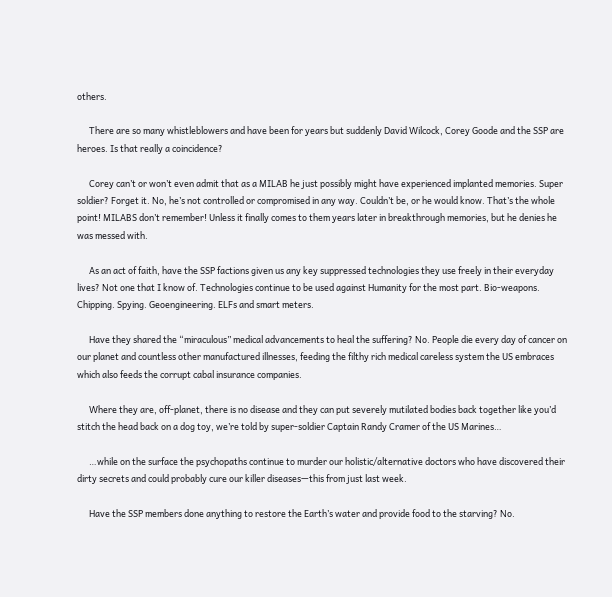others.

      There are so many whistleblowers and have been for years but suddenly David Wilcock, Corey Goode and the SSP are heroes. Is that really a coincidence?

      Corey can’t or won’t even admit that as a MILAB he just possibly might have experienced implanted memories. Super soldier? Forget it. No, he’s not controlled or compromised in any way. Couldn’t be, or he would know. That’s the whole point! MILABS don’t remember! Unless it finally comes to them years later in breakthrough memories, but he denies he was messed with.

      As an act of faith, have the SSP factions given us any key suppressed technologies they use freely in their everyday lives? Not one that I know of. Technologies continue to be used against Humanity for the most part. Bio-weapons. Chipping. Spying. Geoengineering. ELFs and smart meters.

      Have they shared the “miraculous” medical advancements to heal the suffering? No. People die every day of cancer on our planet and countless other manufactured illnesses, feeding the filthy rich medical careless system the US embraces which also feeds the corrupt cabal insurance companies.

      Where they are, off-planet, there is no disease and they can put severely mutilated bodies back together like you’d stitch the head back on a dog toy, we’re told by super-soldier Captain Randy Cramer of the US Marines…

      …while on the surface the psychopaths continue to murder our holistic/alternative doctors who have discovered their dirty secrets and could probably cure our killer diseases—this from just last week.

      Have the SSP members done anything to restore the Earth’s water and provide food to the starving? No.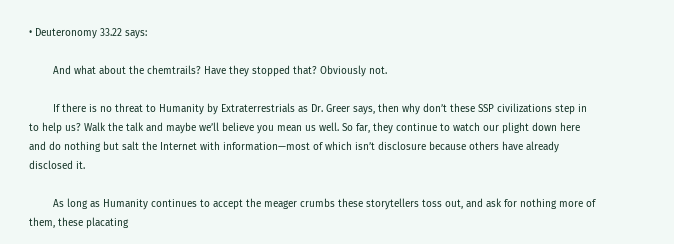• Deuteronomy 33.22 says:

        And what about the chemtrails? Have they stopped that? Obviously not.

        If there is no threat to Humanity by Extraterrestrials as Dr. Greer says, then why don’t these SSP civilizations step in to help us? Walk the talk and maybe we’ll believe you mean us well. So far, they continue to watch our plight down here and do nothing but salt the Internet with information—most of which isn’t disclosure because others have already disclosed it.

        As long as Humanity continues to accept the meager crumbs these storytellers toss out, and ask for nothing more of them, these placating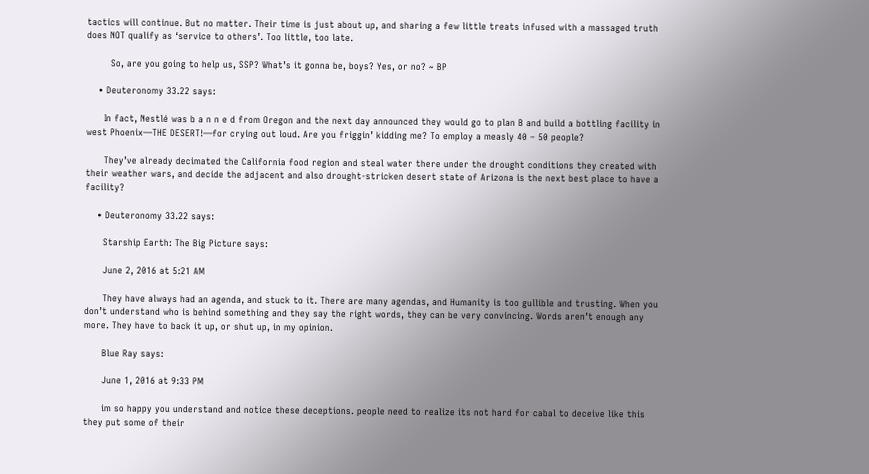tactics will continue. But no matter. Their time is just about up, and sharing a few little treats infused with a massaged truth does NOT qualify as ‘service to others’. Too little, too late.

        So, are you going to help us, SSP? What’s it gonna be, boys? Yes, or no? ~ BP

    • Deuteronomy 33.22 says:

      In fact, Nestlé was b a n n e d from Oregon and the next day announced they would go to plan B and build a bottling facility in west Phoenix—THE DESERT!—for crying out loud. Are you friggin’ kidding me? To employ a measly 40 – 50 people?

      They’ve already decimated the California food region and steal water there under the drought conditions they created with their weather wars, and decide the adjacent and also drought-stricken desert state of Arizona is the next best place to have a facility?

    • Deuteronomy 33.22 says:

      Starship Earth: The Big Picture says:

      June 2, 2016 at 5:21 AM

      They have always had an agenda, and stuck to it. There are many agendas, and Humanity is too gullible and trusting. When you don’t understand who is behind something and they say the right words, they can be very convincing. Words aren’t enough any more. They have to back it up, or shut up, in my opinion.

      Blue Ray says:

      June 1, 2016 at 9:33 PM

      im so happy you understand and notice these deceptions. people need to realize its not hard for cabal to deceive like this they put some of their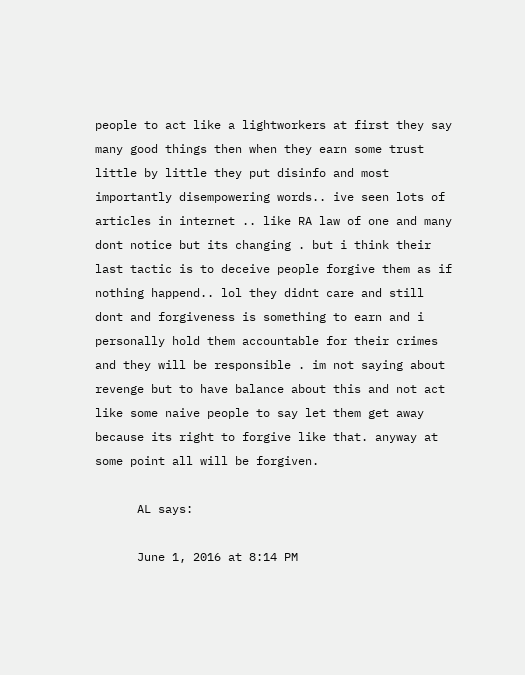people to act like a lightworkers at first they say many good things then when they earn some trust little by little they put disinfo and most importantly disempowering words.. ive seen lots of articles in internet .. like RA law of one and many dont notice but its changing . but i think their last tactic is to deceive people forgive them as if nothing happend.. lol they didnt care and still dont and forgiveness is something to earn and i personally hold them accountable for their crimes and they will be responsible . im not saying about revenge but to have balance about this and not act like some naive people to say let them get away because its right to forgive like that. anyway at some point all will be forgiven.

      AL says:

      June 1, 2016 at 8:14 PM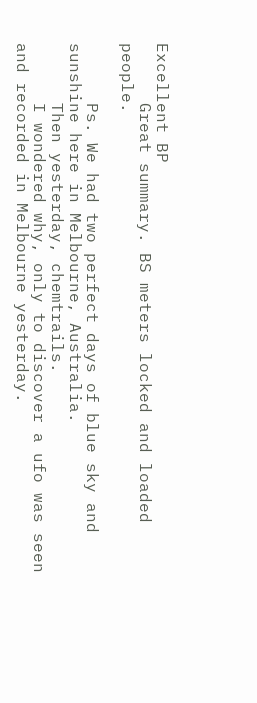Excellent BP
      Great summary. BS meters locked and loaded people.

      Ps. We had two perfect days of blue sky and sunshine here in Melbourne, Australia.
      Then yesterday, chemtrails.
      I wondered why, only to discover a ufo was seen and recorded in Melbourne yesterday.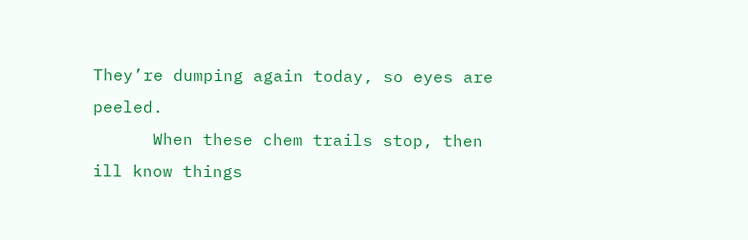They’re dumping again today, so eyes are peeled.
      When these chem trails stop, then ill know things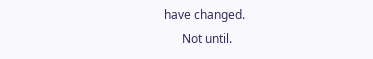have changed.
      Not until.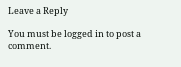Leave a Reply

You must be logged in to post a comment.